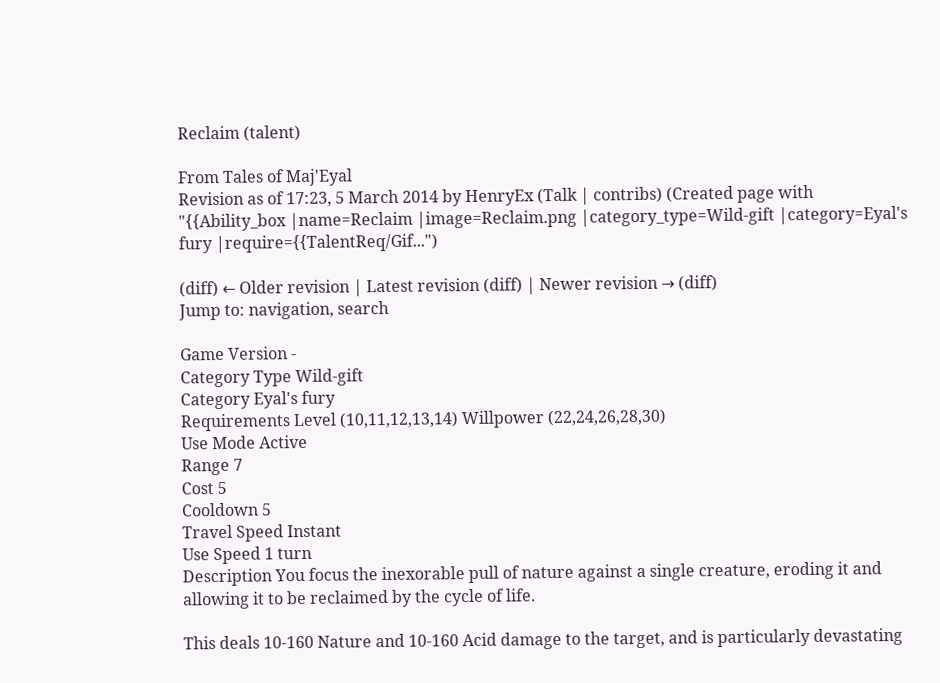Reclaim (talent)

From Tales of Maj'Eyal
Revision as of 17:23, 5 March 2014 by HenryEx (Talk | contribs) (Created page with "{{Ability_box |name=Reclaim |image=Reclaim.png |category_type=Wild-gift |category=Eyal's fury |require={{TalentReq/Gif...")

(diff) ← Older revision | Latest revision (diff) | Newer revision → (diff)
Jump to: navigation, search

Game Version -
Category Type Wild-gift
Category Eyal's fury
Requirements Level (10,11,12,13,14) Willpower (22,24,26,28,30)
Use Mode Active
Range 7
Cost 5
Cooldown 5
Travel Speed Instant
Use Speed 1 turn
Description You focus the inexorable pull of nature against a single creature, eroding it and allowing it to be reclaimed by the cycle of life.

This deals 10-160 Nature and 10-160 Acid damage to the target, and is particularly devastating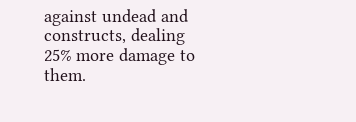against undead and constructs, dealing 25% more damage to them.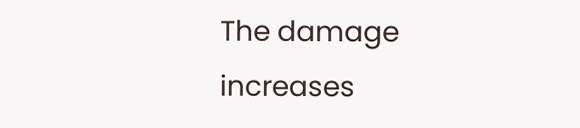The damage increases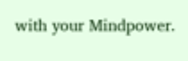with your Mindpower.